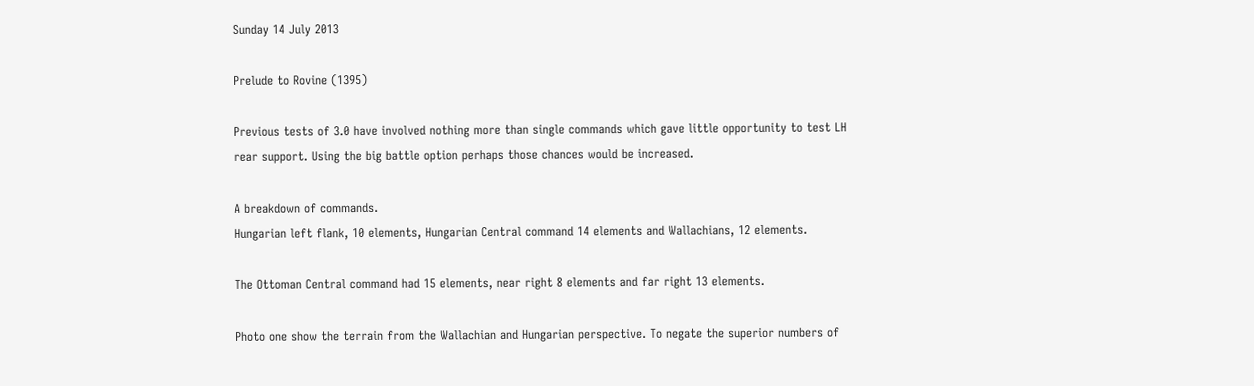Sunday 14 July 2013

Prelude to Rovine (1395)

Previous tests of 3.0 have involved nothing more than single commands which gave little opportunity to test LH rear support. Using the big battle option perhaps those chances would be increased.

A breakdown of commands.
Hungarian left flank, 10 elements, Hungarian Central command 14 elements and Wallachians, 12 elements.

The Ottoman Central command had 15 elements, near right 8 elements and far right 13 elements.

Photo one show the terrain from the Wallachian and Hungarian perspective. To negate the superior numbers of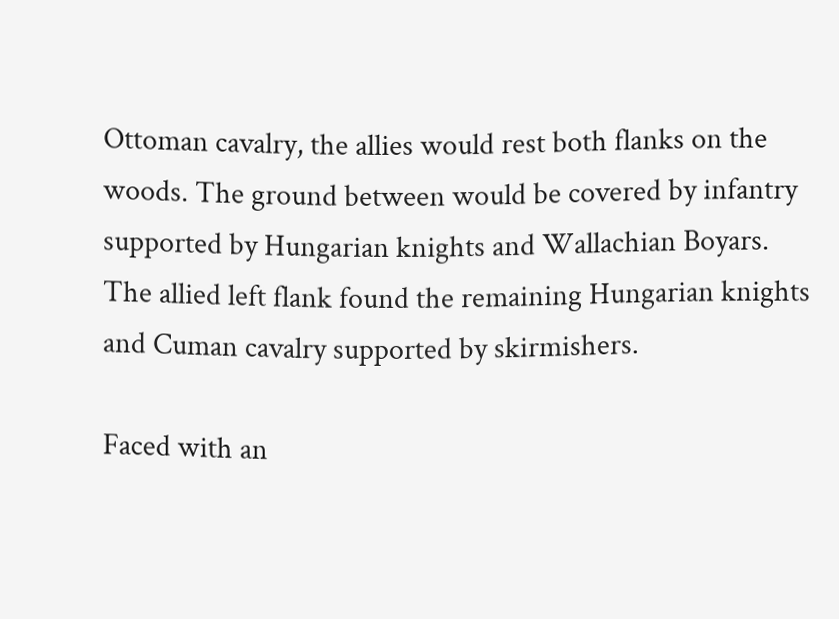Ottoman cavalry, the allies would rest both flanks on the woods. The ground between would be covered by infantry supported by Hungarian knights and Wallachian Boyars. The allied left flank found the remaining Hungarian knights and Cuman cavalry supported by skirmishers.

Faced with an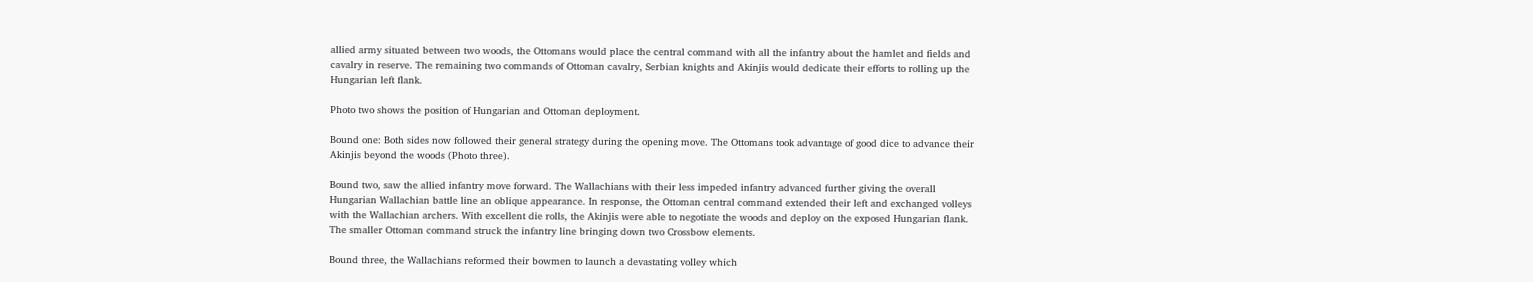allied army situated between two woods, the Ottomans would place the central command with all the infantry about the hamlet and fields and cavalry in reserve. The remaining two commands of Ottoman cavalry, Serbian knights and Akinjis would dedicate their efforts to rolling up the Hungarian left flank.

Photo two shows the position of Hungarian and Ottoman deployment.

Bound one: Both sides now followed their general strategy during the opening move. The Ottomans took advantage of good dice to advance their Akinjis beyond the woods (Photo three).

Bound two, saw the allied infantry move forward. The Wallachians with their less impeded infantry advanced further giving the overall Hungarian Wallachian battle line an oblique appearance. In response, the Ottoman central command extended their left and exchanged volleys with the Wallachian archers. With excellent die rolls, the Akinjis were able to negotiate the woods and deploy on the exposed Hungarian flank. The smaller Ottoman command struck the infantry line bringing down two Crossbow elements.

Bound three, the Wallachians reformed their bowmen to launch a devastating volley which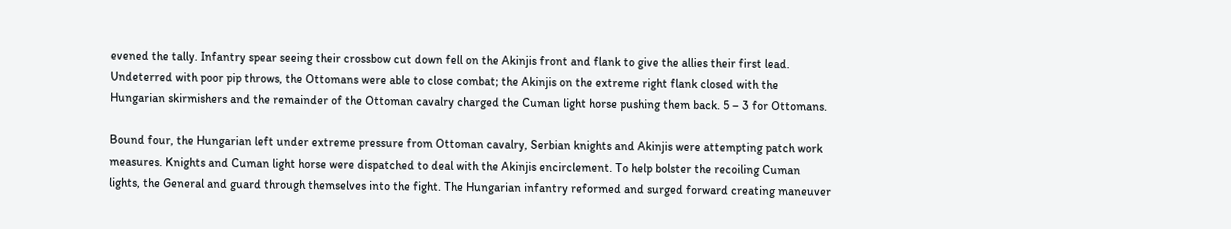evened the tally. Infantry spear seeing their crossbow cut down fell on the Akinjis front and flank to give the allies their first lead. Undeterred with poor pip throws, the Ottomans were able to close combat; the Akinjis on the extreme right flank closed with the Hungarian skirmishers and the remainder of the Ottoman cavalry charged the Cuman light horse pushing them back. 5 – 3 for Ottomans.

Bound four, the Hungarian left under extreme pressure from Ottoman cavalry, Serbian knights and Akinjis were attempting patch work measures. Knights and Cuman light horse were dispatched to deal with the Akinjis encirclement. To help bolster the recoiling Cuman lights, the General and guard through themselves into the fight. The Hungarian infantry reformed and surged forward creating maneuver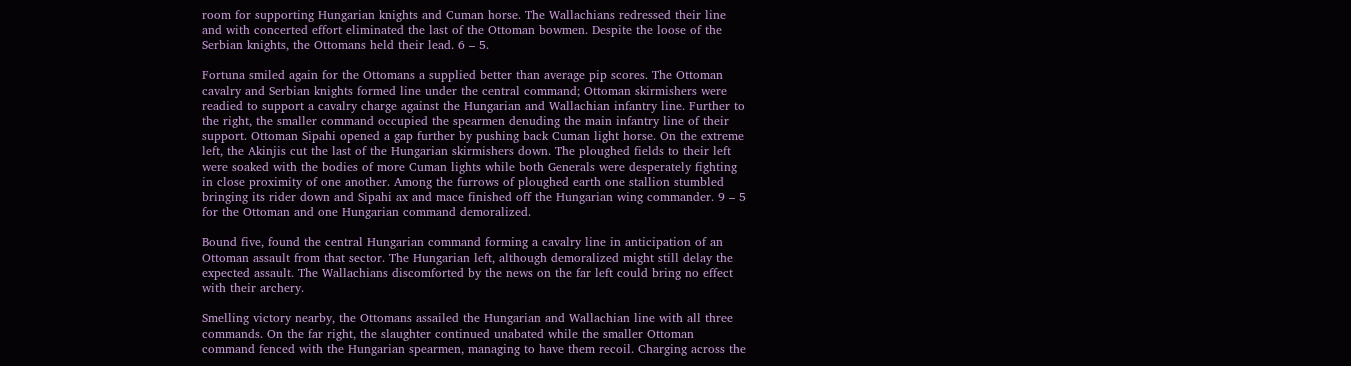room for supporting Hungarian knights and Cuman horse. The Wallachians redressed their line and with concerted effort eliminated the last of the Ottoman bowmen. Despite the loose of the Serbian knights, the Ottomans held their lead. 6 – 5.

Fortuna smiled again for the Ottomans a supplied better than average pip scores. The Ottoman cavalry and Serbian knights formed line under the central command; Ottoman skirmishers were readied to support a cavalry charge against the Hungarian and Wallachian infantry line. Further to the right, the smaller command occupied the spearmen denuding the main infantry line of their support. Ottoman Sipahi opened a gap further by pushing back Cuman light horse. On the extreme left, the Akinjis cut the last of the Hungarian skirmishers down. The ploughed fields to their left were soaked with the bodies of more Cuman lights while both Generals were desperately fighting in close proximity of one another. Among the furrows of ploughed earth one stallion stumbled bringing its rider down and Sipahi ax and mace finished off the Hungarian wing commander. 9 – 5 for the Ottoman and one Hungarian command demoralized.

Bound five, found the central Hungarian command forming a cavalry line in anticipation of an Ottoman assault from that sector. The Hungarian left, although demoralized might still delay the expected assault. The Wallachians discomforted by the news on the far left could bring no effect with their archery.

Smelling victory nearby, the Ottomans assailed the Hungarian and Wallachian line with all three commands. On the far right, the slaughter continued unabated while the smaller Ottoman command fenced with the Hungarian spearmen, managing to have them recoil. Charging across the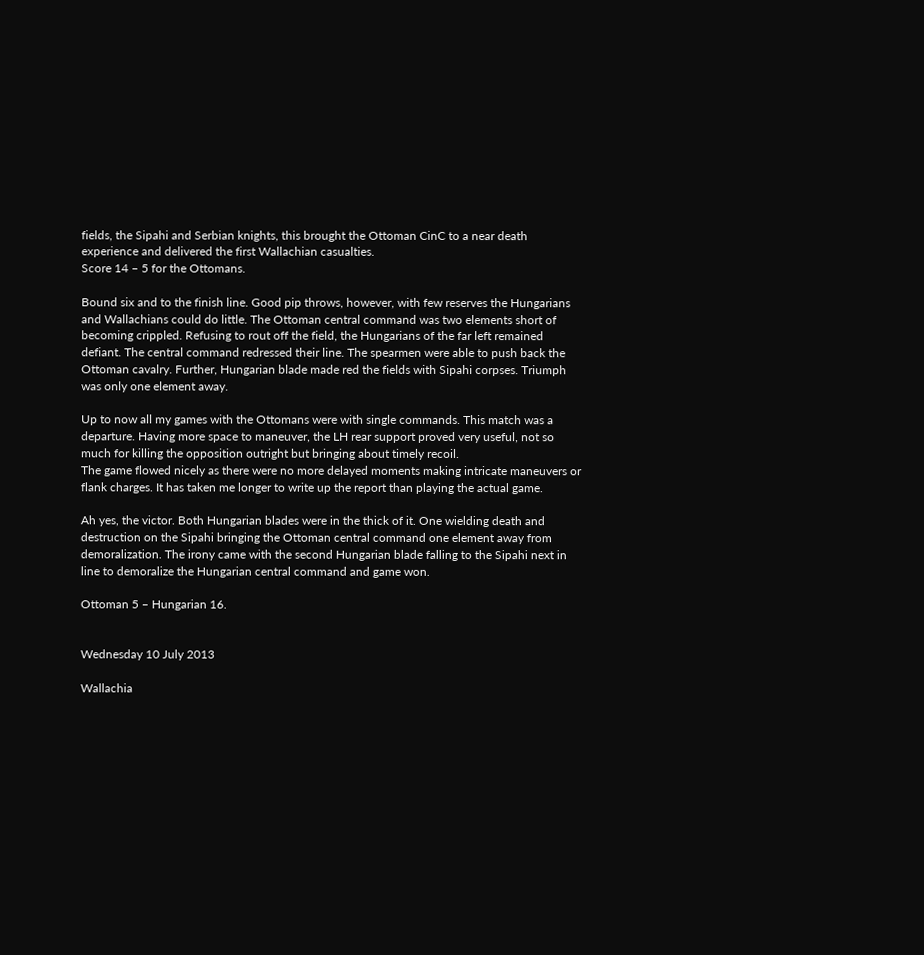fields, the Sipahi and Serbian knights, this brought the Ottoman CinC to a near death experience and delivered the first Wallachian casualties.
Score 14 – 5 for the Ottomans.

Bound six and to the finish line. Good pip throws, however, with few reserves the Hungarians and Wallachians could do little. The Ottoman central command was two elements short of becoming crippled. Refusing to rout off the field, the Hungarians of the far left remained defiant. The central command redressed their line. The spearmen were able to push back the Ottoman cavalry. Further, Hungarian blade made red the fields with Sipahi corpses. Triumph was only one element away.

Up to now all my games with the Ottomans were with single commands. This match was a departure. Having more space to maneuver, the LH rear support proved very useful, not so much for killing the opposition outright but bringing about timely recoil.
The game flowed nicely as there were no more delayed moments making intricate maneuvers or flank charges. It has taken me longer to write up the report than playing the actual game.

Ah yes, the victor. Both Hungarian blades were in the thick of it. One wielding death and destruction on the Sipahi bringing the Ottoman central command one element away from demoralization. The irony came with the second Hungarian blade falling to the Sipahi next in line to demoralize the Hungarian central command and game won.

Ottoman 5 – Hungarian 16.


Wednesday 10 July 2013

Wallachia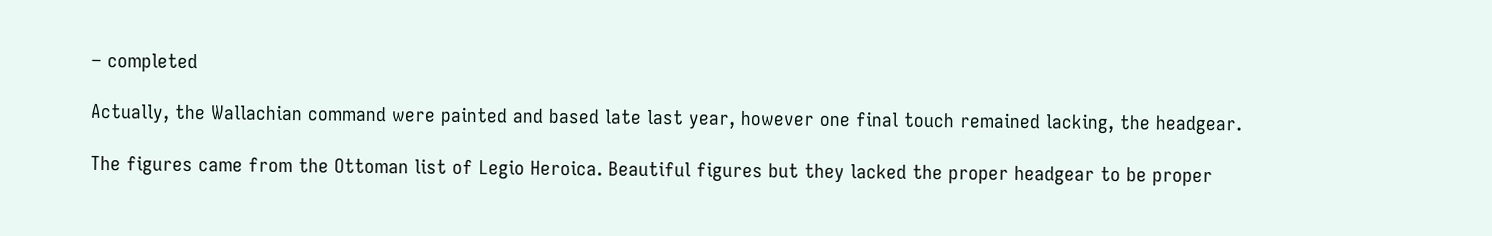– completed

Actually, the Wallachian command were painted and based late last year, however one final touch remained lacking, the headgear.

The figures came from the Ottoman list of Legio Heroica. Beautiful figures but they lacked the proper headgear to be proper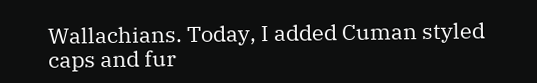Wallachians. Today, I added Cuman styled caps and fur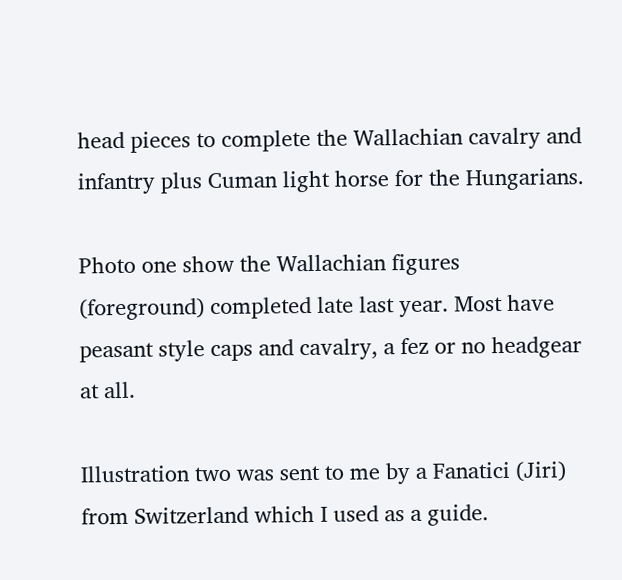head pieces to complete the Wallachian cavalry and infantry plus Cuman light horse for the Hungarians.

Photo one show the Wallachian figures (foreground) completed late last year. Most have peasant style caps and cavalry, a fez or no headgear at all.

Illustration two was sent to me by a Fanatici (Jiri) from Switzerland which I used as a guide.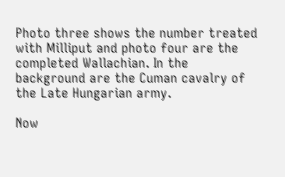Photo three shows the number treated with Milliput and photo four are the completed Wallachian. In the background are the Cuman cavalry of the Late Hungarian army.

Now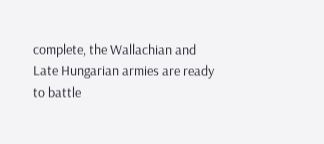complete, the Wallachian and Late Hungarian armies are ready to battle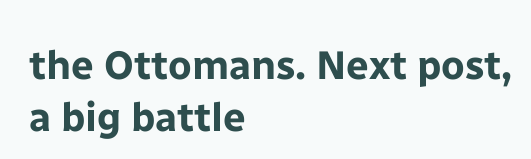the Ottomans. Next post, a big battle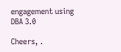engagement using DBA 3.0

Cheers, .